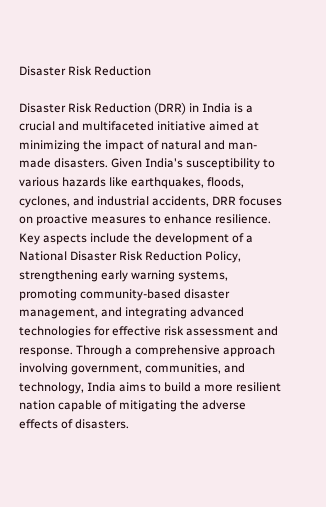Disaster Risk Reduction

Disaster Risk Reduction (DRR) in India is a crucial and multifaceted initiative aimed at minimizing the impact of natural and man-made disasters. Given India's susceptibility to various hazards like earthquakes, floods, cyclones, and industrial accidents, DRR focuses on proactive measures to enhance resilience. Key aspects include the development of a National Disaster Risk Reduction Policy, strengthening early warning systems, promoting community-based disaster management, and integrating advanced technologies for effective risk assessment and response. Through a comprehensive approach involving government, communities, and technology, India aims to build a more resilient nation capable of mitigating the adverse effects of disasters.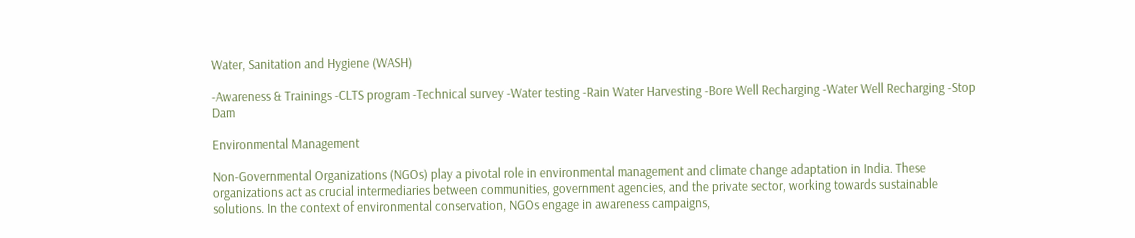Water, Sanitation and Hygiene (WASH)

-Awareness & Trainings -CLTS program -Technical survey -Water testing -Rain Water Harvesting -Bore Well Recharging -Water Well Recharging -Stop Dam

Environmental Management

Non-Governmental Organizations (NGOs) play a pivotal role in environmental management and climate change adaptation in India. These organizations act as crucial intermediaries between communities, government agencies, and the private sector, working towards sustainable solutions. In the context of environmental conservation, NGOs engage in awareness campaigns,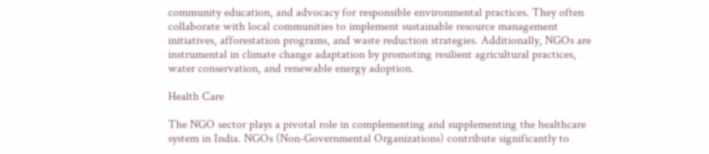community education, and advocacy for responsible environmental practices. They often collaborate with local communities to implement sustainable resource management initiatives, afforestation programs, and waste reduction strategies. Additionally, NGOs are instrumental in climate change adaptation by promoting resilient agricultural practices, water conservation, and renewable energy adoption.

Health Care

The NGO sector plays a pivotal role in complementing and supplementing the healthcare system in India. NGOs (Non-Governmental Organizations) contribute significantly to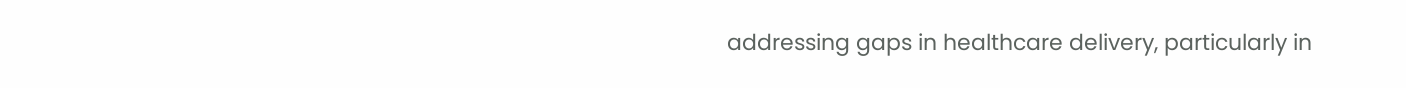addressing gaps in healthcare delivery, particularly in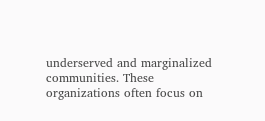underserved and marginalized communities. These organizations often focus on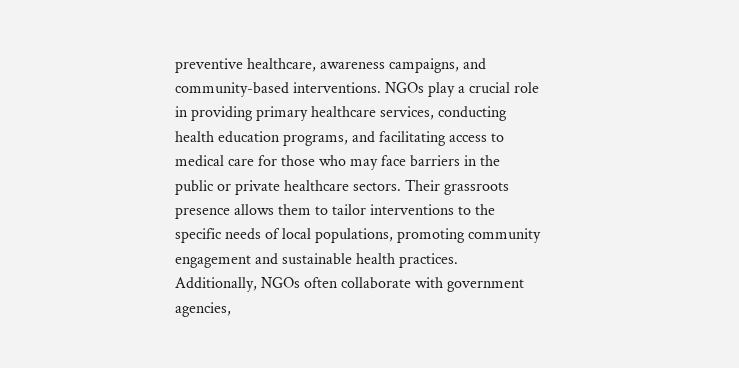preventive healthcare, awareness campaigns, and community-based interventions. NGOs play a crucial role in providing primary healthcare services, conducting health education programs, and facilitating access to medical care for those who may face barriers in the public or private healthcare sectors. Their grassroots presence allows them to tailor interventions to the specific needs of local populations, promoting community engagement and sustainable health practices. Additionally, NGOs often collaborate with government agencies,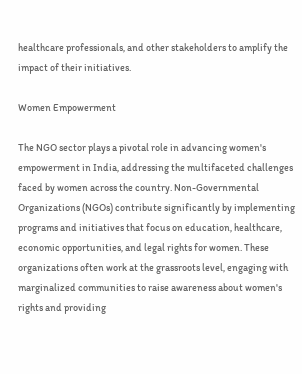healthcare professionals, and other stakeholders to amplify the impact of their initiatives.

Women Empowerment

The NGO sector plays a pivotal role in advancing women's empowerment in India, addressing the multifaceted challenges faced by women across the country. Non-Governmental Organizations (NGOs) contribute significantly by implementing programs and initiatives that focus on education, healthcare, economic opportunities, and legal rights for women. These organizations often work at the grassroots level, engaging with marginalized communities to raise awareness about women's rights and providing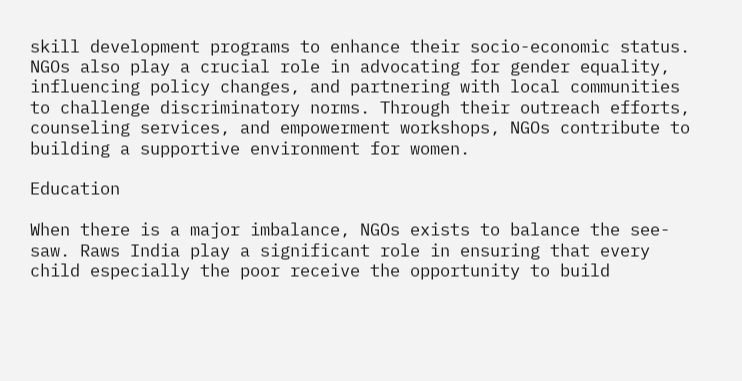skill development programs to enhance their socio-economic status. NGOs also play a crucial role in advocating for gender equality, influencing policy changes, and partnering with local communities to challenge discriminatory norms. Through their outreach efforts, counseling services, and empowerment workshops, NGOs contribute to building a supportive environment for women.

Education

When there is a major imbalance, NGOs exists to balance the see-saw. Raws India play a significant role in ensuring that every child especially the poor receive the opportunity to build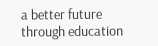a better future through education